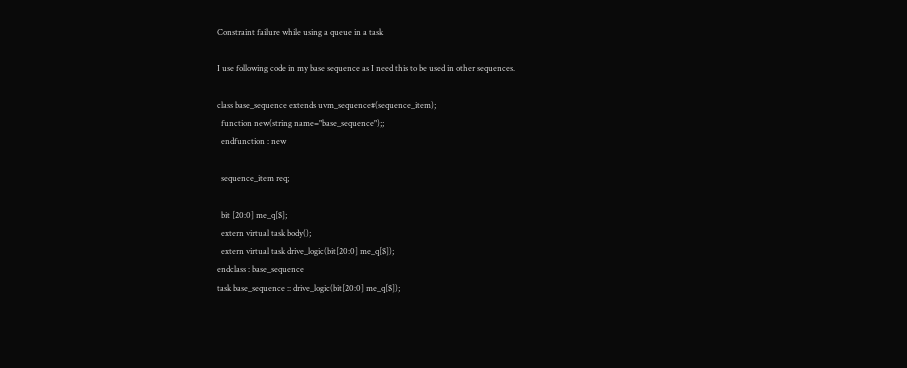Constraint failure while using a queue in a task

I use following code in my base sequence as I need this to be used in other sequences.

class base_sequence extends uvm_sequence#(sequence_item);
  function new(string name="base_sequence");;
  endfunction : new

  sequence_item req;

  bit [20:0] me_q[$];
  extern virtual task body();
  extern virtual task drive_logic(bit[20:0] me_q[$]);
endclass : base_sequence
task base_sequence :: drive_logic(bit[20:0] me_q[$]);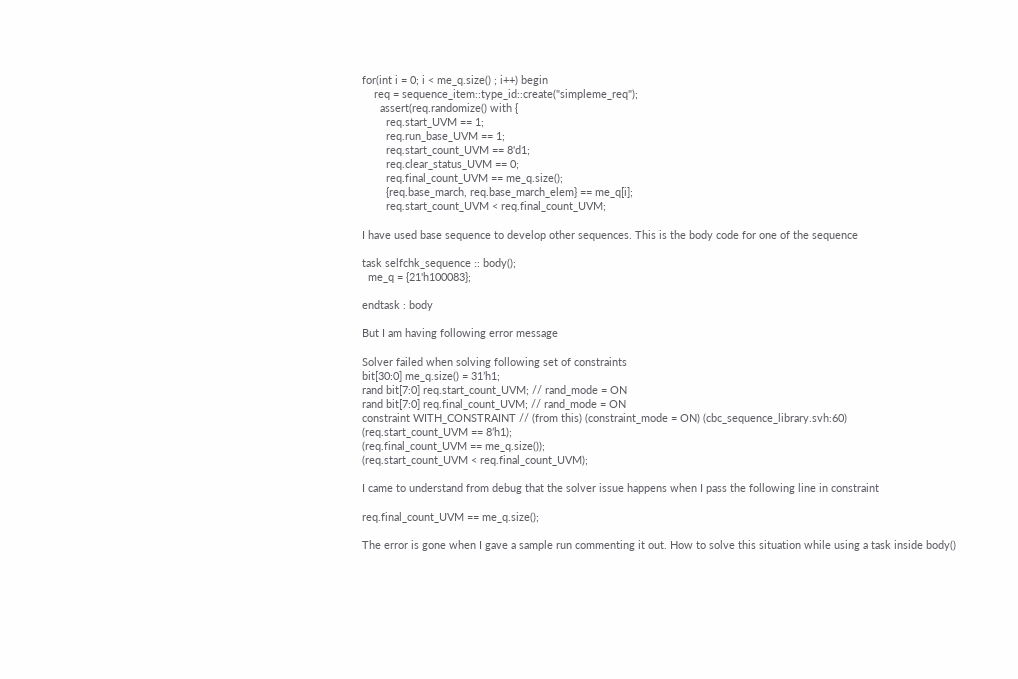for(int i = 0; i < me_q.size() ; i++) begin
    req = sequence_item::type_id::create("simpleme_req");
      assert(req.randomize() with {
        req.start_UVM == 1;
        req.run_base_UVM == 1;
        req.start_count_UVM == 8'd1;
        req.clear_status_UVM == 0;
        req.final_count_UVM == me_q.size();
        {req.base_march, req.base_march_elem} == me_q[i];
        req.start_count_UVM < req.final_count_UVM;

I have used base sequence to develop other sequences. This is the body code for one of the sequence

task selfchk_sequence :: body();
  me_q = {21'h100083};

endtask : body

But I am having following error message

Solver failed when solving following set of constraints
bit[30:0] me_q.size() = 31’h1;
rand bit[7:0] req.start_count_UVM; // rand_mode = ON
rand bit[7:0] req.final_count_UVM; // rand_mode = ON
constraint WITH_CONSTRAINT // (from this) (constraint_mode = ON) (cbc_sequence_library.svh:60)
(req.start_count_UVM == 8’h1);
(req.final_count_UVM == me_q.size());
(req.start_count_UVM < req.final_count_UVM);

I came to understand from debug that the solver issue happens when I pass the following line in constraint

req.final_count_UVM == me_q.size();

The error is gone when I gave a sample run commenting it out. How to solve this situation while using a task inside body()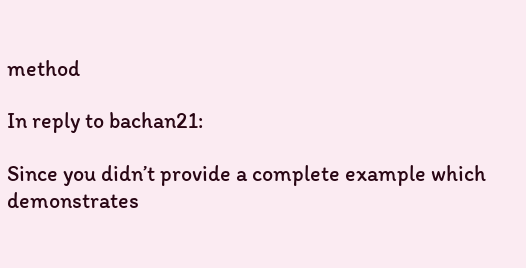method

In reply to bachan21:

Since you didn’t provide a complete example which demonstrates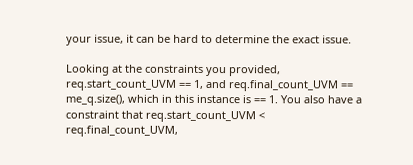your issue, it can be hard to determine the exact issue.

Looking at the constraints you provided, req.start_count_UVM == 1, and req.final_count_UVM == me_q.size(), which in this instance is == 1. You also have a constraint that req.start_count_UVM < req.final_count_UVM,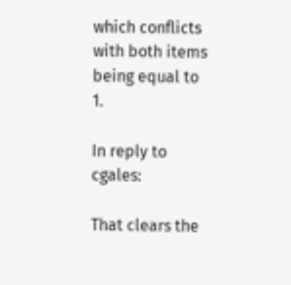which conflicts with both items being equal to 1.

In reply to cgales:

That clears the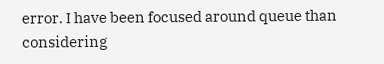error. I have been focused around queue than considering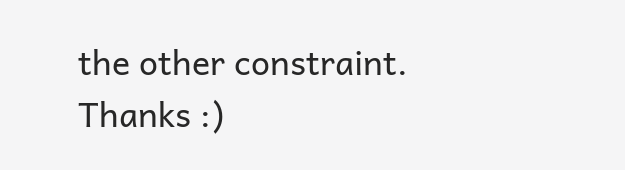the other constraint.
Thanks :)